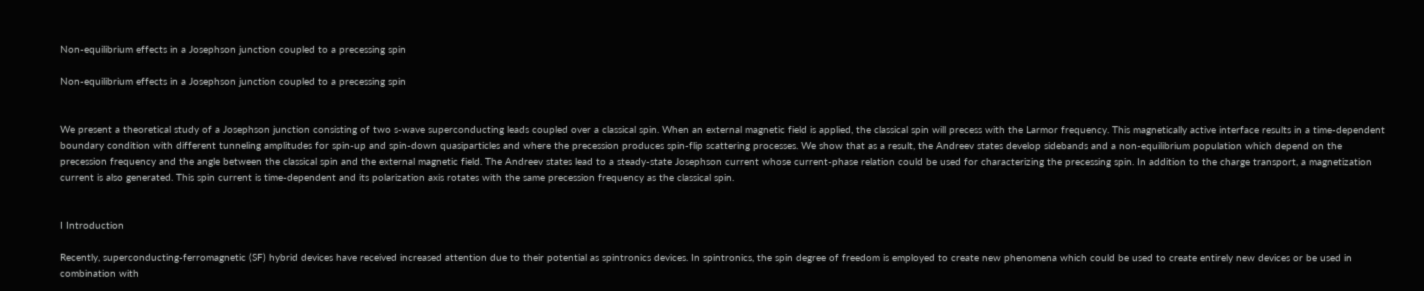Non-equilibrium effects in a Josephson junction coupled to a precessing spin

Non-equilibrium effects in a Josephson junction coupled to a precessing spin


We present a theoretical study of a Josephson junction consisting of two s-wave superconducting leads coupled over a classical spin. When an external magnetic field is applied, the classical spin will precess with the Larmor frequency. This magnetically active interface results in a time-dependent boundary condition with different tunneling amplitudes for spin-up and spin-down quasiparticles and where the precession produces spin-flip scattering processes. We show that as a result, the Andreev states develop sidebands and a non-equilibrium population which depend on the precession frequency and the angle between the classical spin and the external magnetic field. The Andreev states lead to a steady-state Josephson current whose current-phase relation could be used for characterizing the precessing spin. In addition to the charge transport, a magnetization current is also generated. This spin current is time-dependent and its polarization axis rotates with the same precession frequency as the classical spin.


I Introduction

Recently, superconducting-ferromagnetic (SF) hybrid devices have received increased attention due to their potential as spintronics devices. In spintronics, the spin degree of freedom is employed to create new phenomena which could be used to create entirely new devices or be used in combination with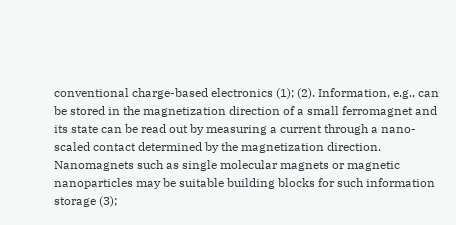conventional charge-based electronics (1); (2). Information, e.g., can be stored in the magnetization direction of a small ferromagnet and its state can be read out by measuring a current through a nano-scaled contact determined by the magnetization direction. Nanomagnets such as single molecular magnets or magnetic nanoparticles may be suitable building blocks for such information storage (3);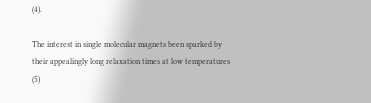(4).

The interest in single molecular magnets been sparked by their appealingly long relaxation times at low temperatures (5)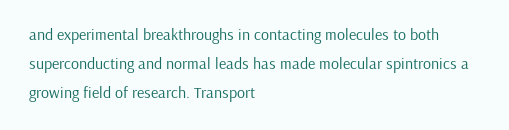and experimental breakthroughs in contacting molecules to both superconducting and normal leads has made molecular spintronics a growing field of research. Transport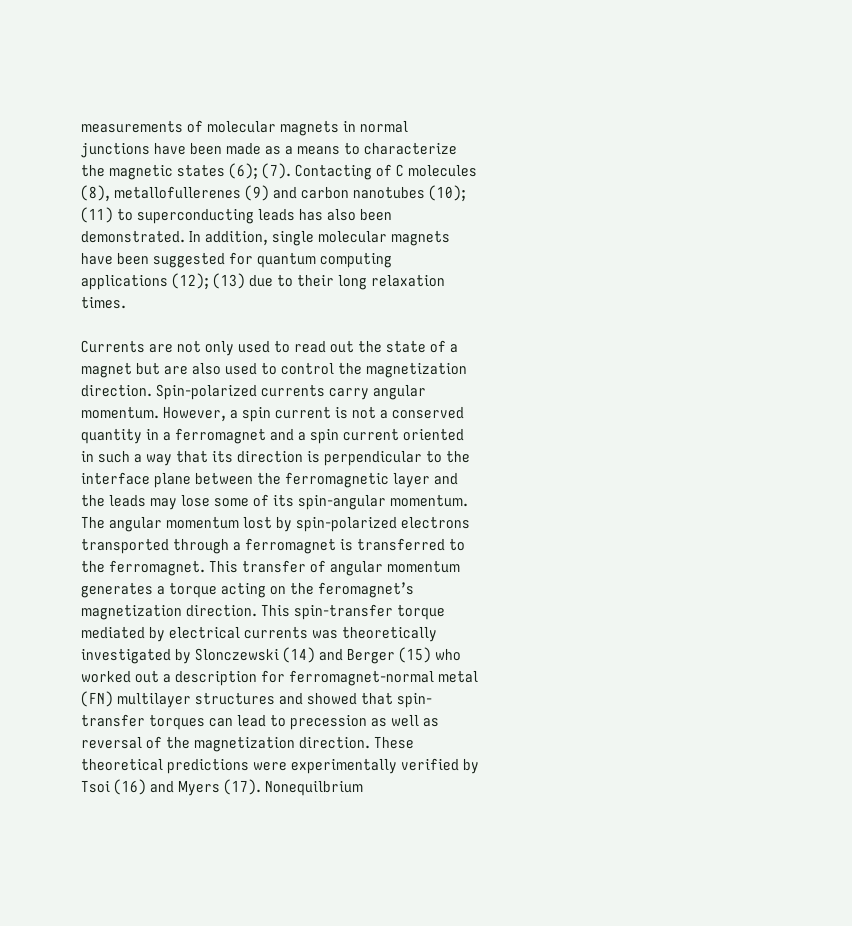measurements of molecular magnets in normal junctions have been made as a means to characterize the magnetic states (6); (7). Contacting of C molecules (8), metallofullerenes (9) and carbon nanotubes (10); (11) to superconducting leads has also been demonstrated. In addition, single molecular magnets have been suggested for quantum computing applications (12); (13) due to their long relaxation times.

Currents are not only used to read out the state of a magnet but are also used to control the magnetization direction. Spin-polarized currents carry angular momentum. However, a spin current is not a conserved quantity in a ferromagnet and a spin current oriented in such a way that its direction is perpendicular to the interface plane between the ferromagnetic layer and the leads may lose some of its spin-angular momentum. The angular momentum lost by spin-polarized electrons transported through a ferromagnet is transferred to the ferromagnet. This transfer of angular momentum generates a torque acting on the feromagnet’s magnetization direction. This spin-transfer torque mediated by electrical currents was theoretically investigated by Slonczewski (14) and Berger (15) who worked out a description for ferromagnet-normal metal (FN) multilayer structures and showed that spin-transfer torques can lead to precession as well as reversal of the magnetization direction. These theoretical predictions were experimentally verified by Tsoi (16) and Myers (17). Nonequilbrium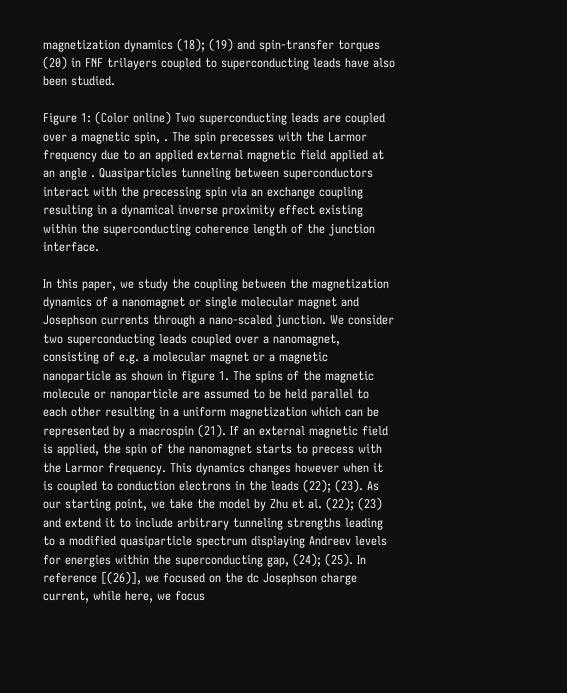magnetization dynamics (18); (19) and spin-transfer torques (20) in FNF trilayers coupled to superconducting leads have also been studied.

Figure 1: (Color online) Two superconducting leads are coupled over a magnetic spin, . The spin precesses with the Larmor frequency due to an applied external magnetic field applied at an angle . Quasiparticles tunneling between superconductors interact with the precessing spin via an exchange coupling resulting in a dynamical inverse proximity effect existing within the superconducting coherence length of the junction interface.

In this paper, we study the coupling between the magnetization dynamics of a nanomagnet or single molecular magnet and Josephson currents through a nano-scaled junction. We consider two superconducting leads coupled over a nanomagnet, consisting of e.g. a molecular magnet or a magnetic nanoparticle as shown in figure 1. The spins of the magnetic molecule or nanoparticle are assumed to be held parallel to each other resulting in a uniform magnetization which can be represented by a macrospin (21). If an external magnetic field is applied, the spin of the nanomagnet starts to precess with the Larmor frequency. This dynamics changes however when it is coupled to conduction electrons in the leads (22); (23). As our starting point, we take the model by Zhu et al. (22); (23) and extend it to include arbitrary tunneling strengths leading to a modified quasiparticle spectrum displaying Andreev levels for energies within the superconducting gap, (24); (25). In reference [(26)], we focused on the dc Josephson charge current, while here, we focus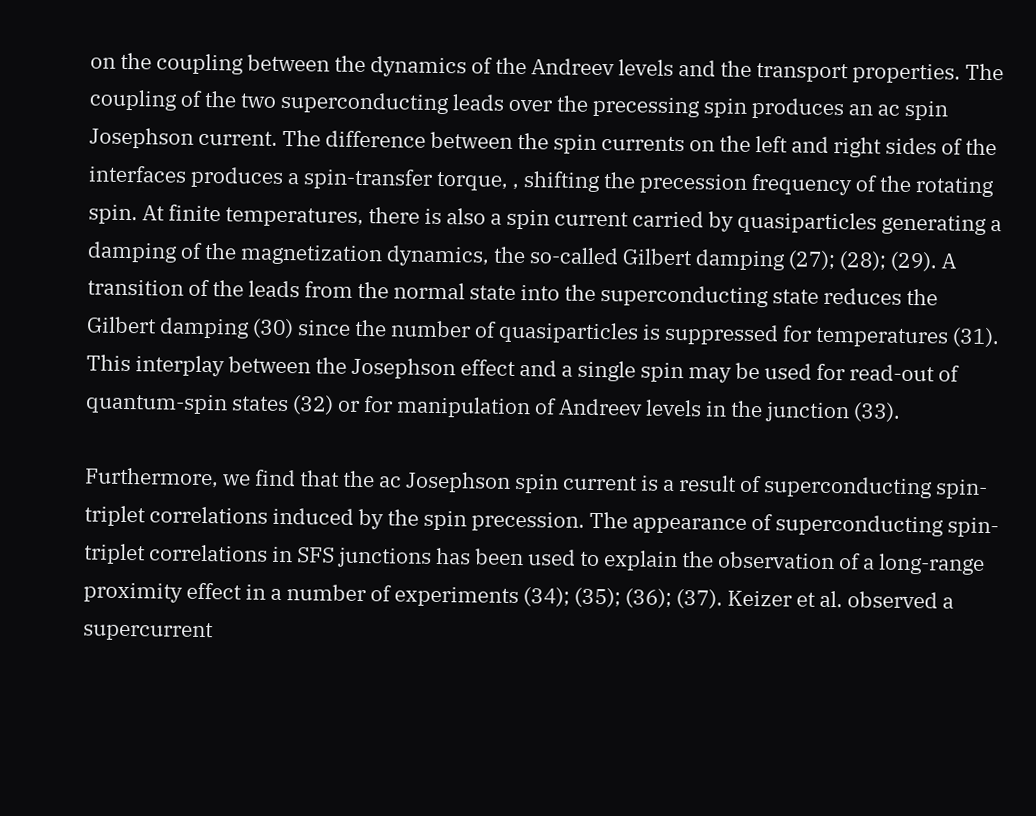on the coupling between the dynamics of the Andreev levels and the transport properties. The coupling of the two superconducting leads over the precessing spin produces an ac spin Josephson current. The difference between the spin currents on the left and right sides of the interfaces produces a spin-transfer torque, , shifting the precession frequency of the rotating spin. At finite temperatures, there is also a spin current carried by quasiparticles generating a damping of the magnetization dynamics, the so-called Gilbert damping (27); (28); (29). A transition of the leads from the normal state into the superconducting state reduces the Gilbert damping (30) since the number of quasiparticles is suppressed for temperatures (31). This interplay between the Josephson effect and a single spin may be used for read-out of quantum-spin states (32) or for manipulation of Andreev levels in the junction (33).

Furthermore, we find that the ac Josephson spin current is a result of superconducting spin-triplet correlations induced by the spin precession. The appearance of superconducting spin-triplet correlations in SFS junctions has been used to explain the observation of a long-range proximity effect in a number of experiments (34); (35); (36); (37). Keizer et al. observed a supercurrent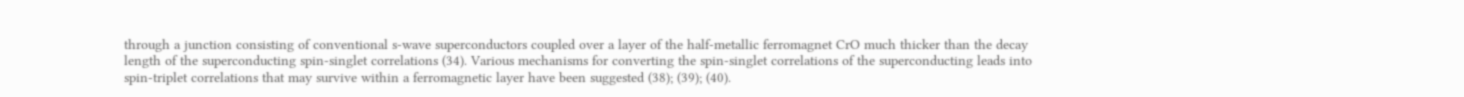through a junction consisting of conventional s-wave superconductors coupled over a layer of the half-metallic ferromagnet CrO much thicker than the decay length of the superconducting spin-singlet correlations (34). Various mechanisms for converting the spin-singlet correlations of the superconducting leads into spin-triplet correlations that may survive within a ferromagnetic layer have been suggested (38); (39); (40).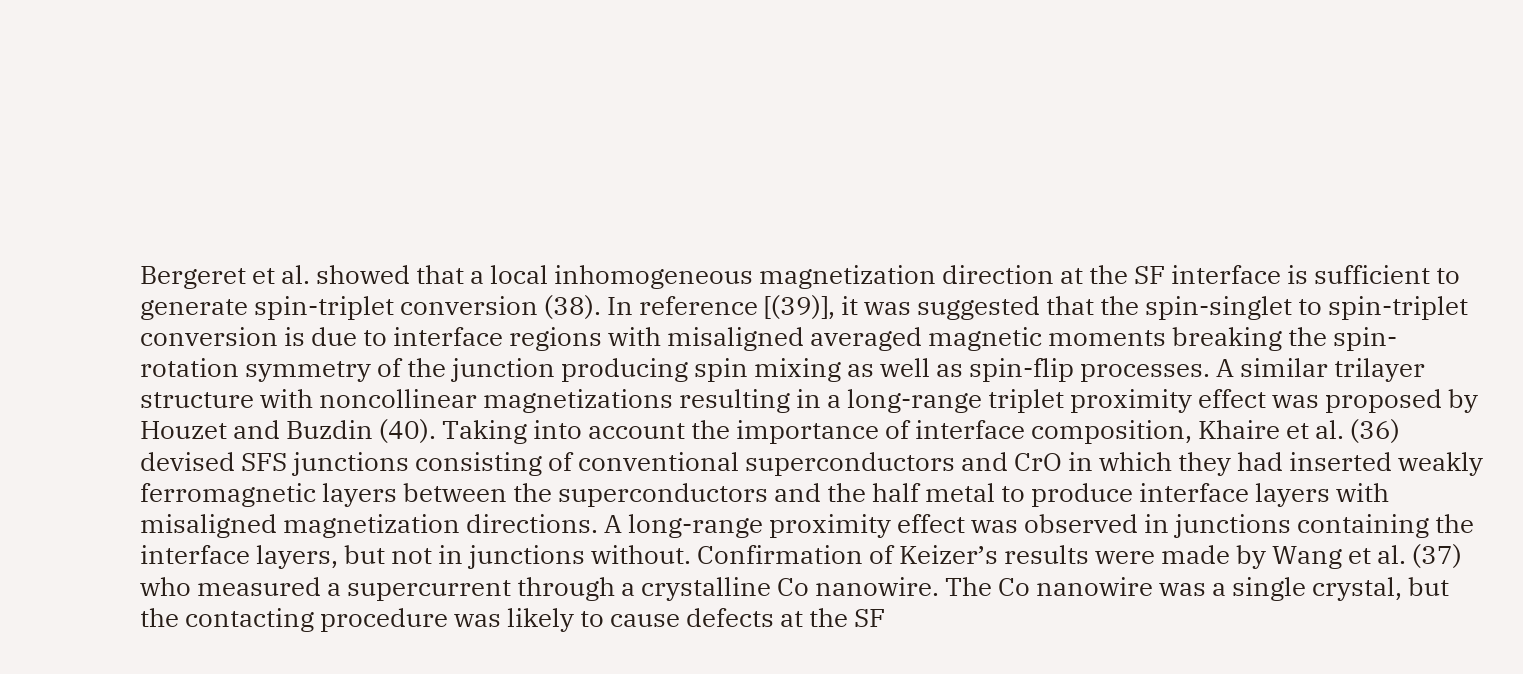Bergeret et al. showed that a local inhomogeneous magnetization direction at the SF interface is sufficient to generate spin-triplet conversion (38). In reference [(39)], it was suggested that the spin-singlet to spin-triplet conversion is due to interface regions with misaligned averaged magnetic moments breaking the spin-rotation symmetry of the junction producing spin mixing as well as spin-flip processes. A similar trilayer structure with noncollinear magnetizations resulting in a long-range triplet proximity effect was proposed by Houzet and Buzdin (40). Taking into account the importance of interface composition, Khaire et al. (36) devised SFS junctions consisting of conventional superconductors and CrO in which they had inserted weakly ferromagnetic layers between the superconductors and the half metal to produce interface layers with misaligned magnetization directions. A long-range proximity effect was observed in junctions containing the interface layers, but not in junctions without. Confirmation of Keizer’s results were made by Wang et al. (37) who measured a supercurrent through a crystalline Co nanowire. The Co nanowire was a single crystal, but the contacting procedure was likely to cause defects at the SF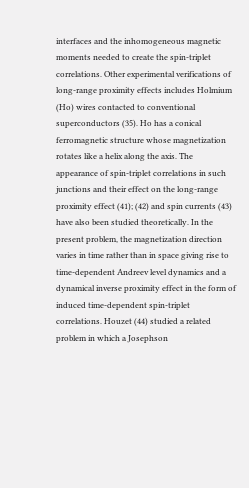interfaces and the inhomogeneous magnetic moments needed to create the spin-triplet correlations. Other experimental verifications of long-range proximity effects includes Holmium (Ho) wires contacted to conventional superconductors (35). Ho has a conical ferromagnetic structure whose magnetization rotates like a helix along the axis. The appearance of spin-triplet correlations in such junctions and their effect on the long-range proximity effect (41); (42) and spin currents (43) have also been studied theoretically. In the present problem, the magnetization direction varies in time rather than in space giving rise to time-dependent Andreev level dynamics and a dynamical inverse proximity effect in the form of induced time-dependent spin-triplet correlations. Houzet (44) studied a related problem in which a Josephson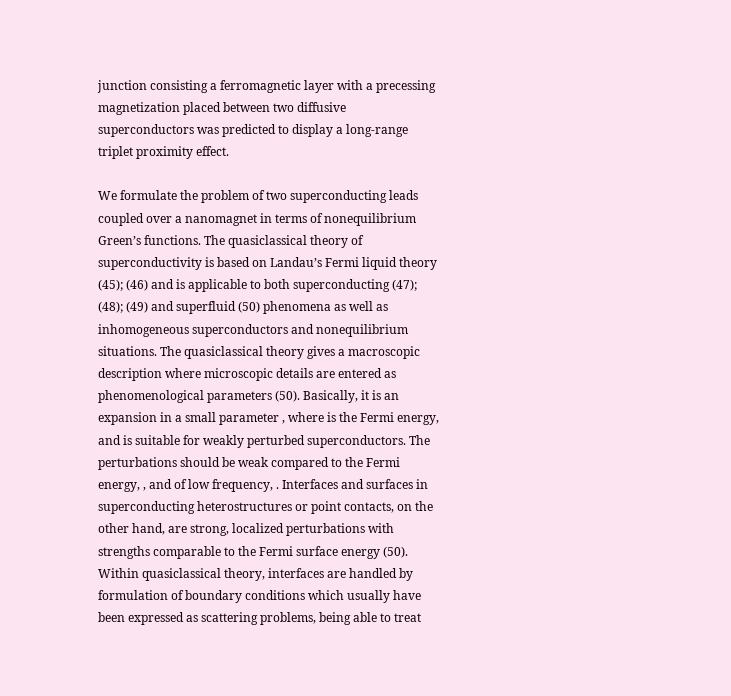junction consisting a ferromagnetic layer with a precessing magnetization placed between two diffusive superconductors was predicted to display a long-range triplet proximity effect.

We formulate the problem of two superconducting leads coupled over a nanomagnet in terms of nonequilibrium Green’s functions. The quasiclassical theory of superconductivity is based on Landau’s Fermi liquid theory (45); (46) and is applicable to both superconducting (47); (48); (49) and superfluid (50) phenomena as well as inhomogeneous superconductors and nonequilibrium situations. The quasiclassical theory gives a macroscopic description where microscopic details are entered as phenomenological parameters (50). Basically, it is an expansion in a small parameter , where is the Fermi energy, and is suitable for weakly perturbed superconductors. The perturbations should be weak compared to the Fermi energy, , and of low frequency, . Interfaces and surfaces in superconducting heterostructures or point contacts, on the other hand, are strong, localized perturbations with strengths comparable to the Fermi surface energy (50). Within quasiclassical theory, interfaces are handled by formulation of boundary conditions which usually have been expressed as scattering problems, being able to treat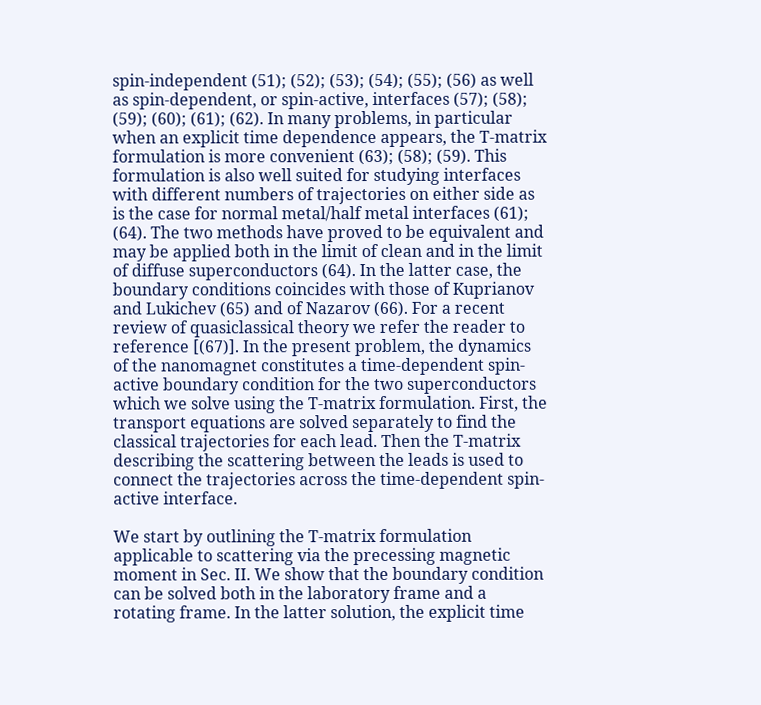spin-independent (51); (52); (53); (54); (55); (56) as well as spin-dependent, or spin-active, interfaces (57); (58); (59); (60); (61); (62). In many problems, in particular when an explicit time dependence appears, the T-matrix formulation is more convenient (63); (58); (59). This formulation is also well suited for studying interfaces with different numbers of trajectories on either side as is the case for normal metal/half metal interfaces (61); (64). The two methods have proved to be equivalent and may be applied both in the limit of clean and in the limit of diffuse superconductors (64). In the latter case, the boundary conditions coincides with those of Kuprianov and Lukichev (65) and of Nazarov (66). For a recent review of quasiclassical theory we refer the reader to reference [(67)]. In the present problem, the dynamics of the nanomagnet constitutes a time-dependent spin-active boundary condition for the two superconductors which we solve using the T-matrix formulation. First, the transport equations are solved separately to find the classical trajectories for each lead. Then the T-matrix describing the scattering between the leads is used to connect the trajectories across the time-dependent spin-active interface.

We start by outlining the T-matrix formulation applicable to scattering via the precessing magnetic moment in Sec. II. We show that the boundary condition can be solved both in the laboratory frame and a rotating frame. In the latter solution, the explicit time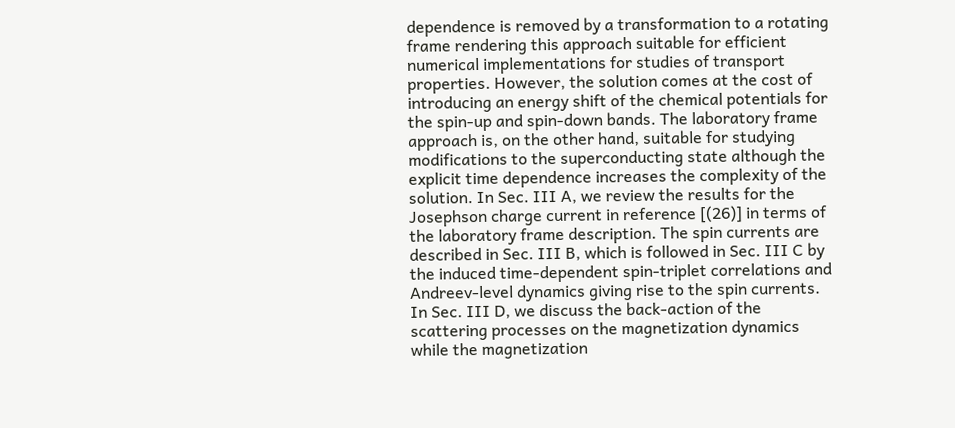dependence is removed by a transformation to a rotating frame rendering this approach suitable for efficient numerical implementations for studies of transport properties. However, the solution comes at the cost of introducing an energy shift of the chemical potentials for the spin-up and spin-down bands. The laboratory frame approach is, on the other hand, suitable for studying modifications to the superconducting state although the explicit time dependence increases the complexity of the solution. In Sec. III A, we review the results for the Josephson charge current in reference [(26)] in terms of the laboratory frame description. The spin currents are described in Sec. III B, which is followed in Sec. III C by the induced time-dependent spin-triplet correlations and Andreev-level dynamics giving rise to the spin currents. In Sec. III D, we discuss the back-action of the scattering processes on the magnetization dynamics while the magnetization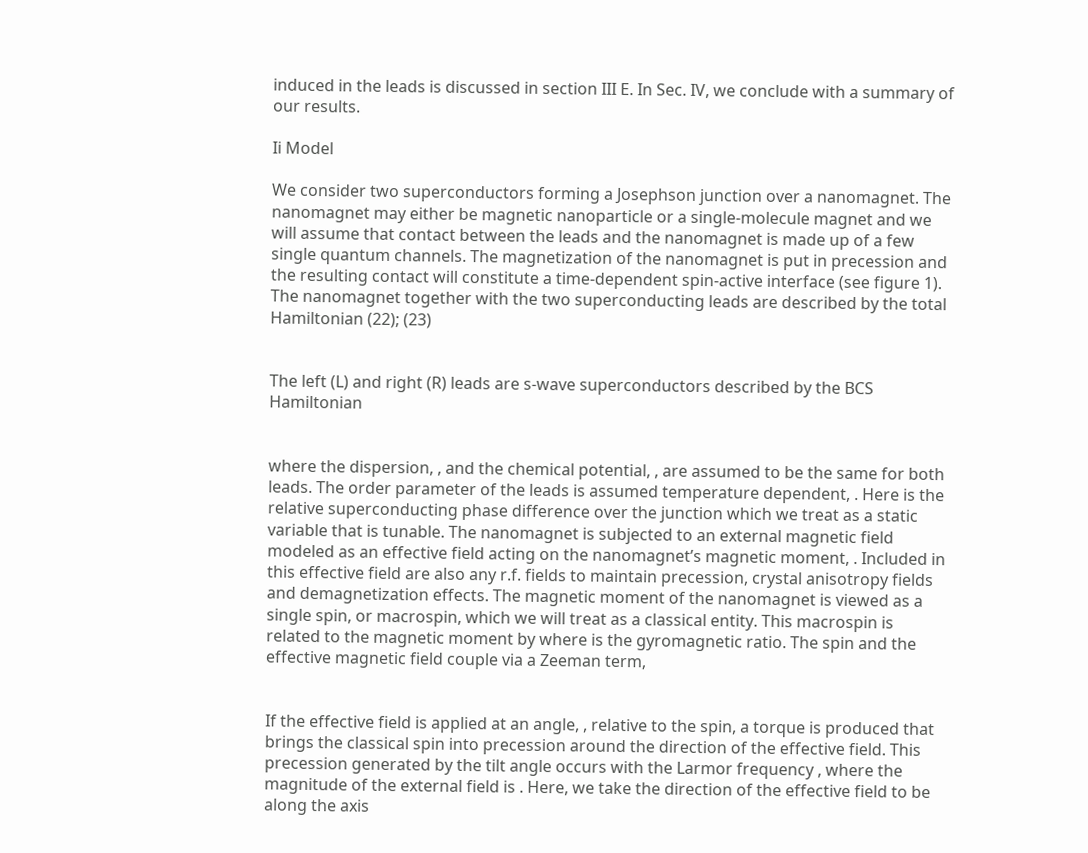induced in the leads is discussed in section III E. In Sec. IV, we conclude with a summary of our results.

Ii Model

We consider two superconductors forming a Josephson junction over a nanomagnet. The nanomagnet may either be magnetic nanoparticle or a single-molecule magnet and we will assume that contact between the leads and the nanomagnet is made up of a few single quantum channels. The magnetization of the nanomagnet is put in precession and the resulting contact will constitute a time-dependent spin-active interface (see figure 1). The nanomagnet together with the two superconducting leads are described by the total Hamiltonian (22); (23)


The left (L) and right (R) leads are s-wave superconductors described by the BCS Hamiltonian


where the dispersion, , and the chemical potential, , are assumed to be the same for both leads. The order parameter of the leads is assumed temperature dependent, . Here is the relative superconducting phase difference over the junction which we treat as a static variable that is tunable. The nanomagnet is subjected to an external magnetic field modeled as an effective field acting on the nanomagnet’s magnetic moment, . Included in this effective field are also any r.f. fields to maintain precession, crystal anisotropy fields and demagnetization effects. The magnetic moment of the nanomagnet is viewed as a single spin, or macrospin, which we will treat as a classical entity. This macrospin is related to the magnetic moment by where is the gyromagnetic ratio. The spin and the effective magnetic field couple via a Zeeman term,


If the effective field is applied at an angle, , relative to the spin, a torque is produced that brings the classical spin into precession around the direction of the effective field. This precession generated by the tilt angle occurs with the Larmor frequency , where the magnitude of the external field is . Here, we take the direction of the effective field to be along the axis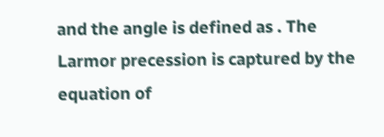and the angle is defined as . The Larmor precession is captured by the equation of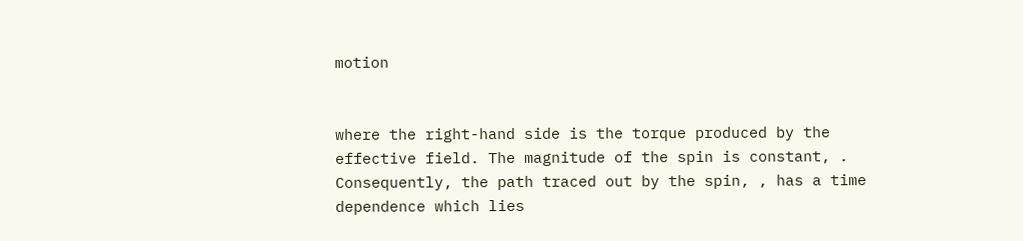motion


where the right-hand side is the torque produced by the effective field. The magnitude of the spin is constant, . Consequently, the path traced out by the spin, , has a time dependence which lies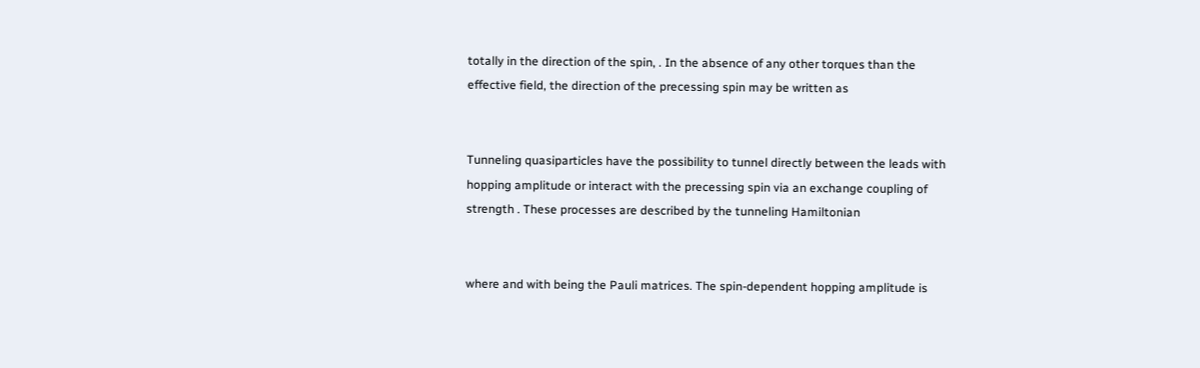totally in the direction of the spin, . In the absence of any other torques than the effective field, the direction of the precessing spin may be written as


Tunneling quasiparticles have the possibility to tunnel directly between the leads with hopping amplitude or interact with the precessing spin via an exchange coupling of strength . These processes are described by the tunneling Hamiltonian


where and with being the Pauli matrices. The spin-dependent hopping amplitude is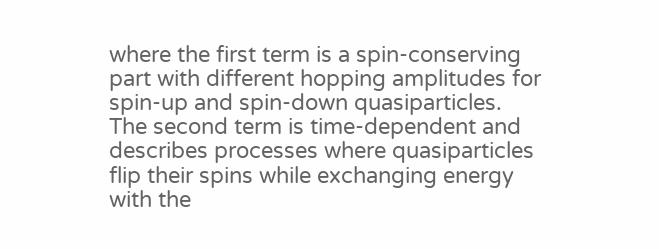where the first term is a spin-conserving part with different hopping amplitudes for spin-up and spin-down quasiparticles. The second term is time-dependent and describes processes where quasiparticles flip their spins while exchanging energy with the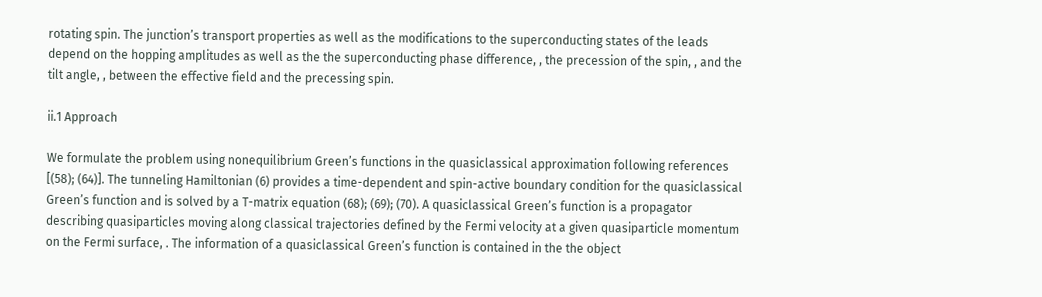rotating spin. The junction’s transport properties as well as the modifications to the superconducting states of the leads depend on the hopping amplitudes as well as the the superconducting phase difference, , the precession of the spin, , and the tilt angle, , between the effective field and the precessing spin.

ii.1 Approach

We formulate the problem using nonequilibrium Green’s functions in the quasiclassical approximation following references [(58); (64)]. The tunneling Hamiltonian (6) provides a time-dependent and spin-active boundary condition for the quasiclassical Green’s function and is solved by a T-matrix equation (68); (69); (70). A quasiclassical Green’s function is a propagator describing quasiparticles moving along classical trajectories defined by the Fermi velocity at a given quasiparticle momentum on the Fermi surface, . The information of a quasiclassical Green’s function is contained in the the object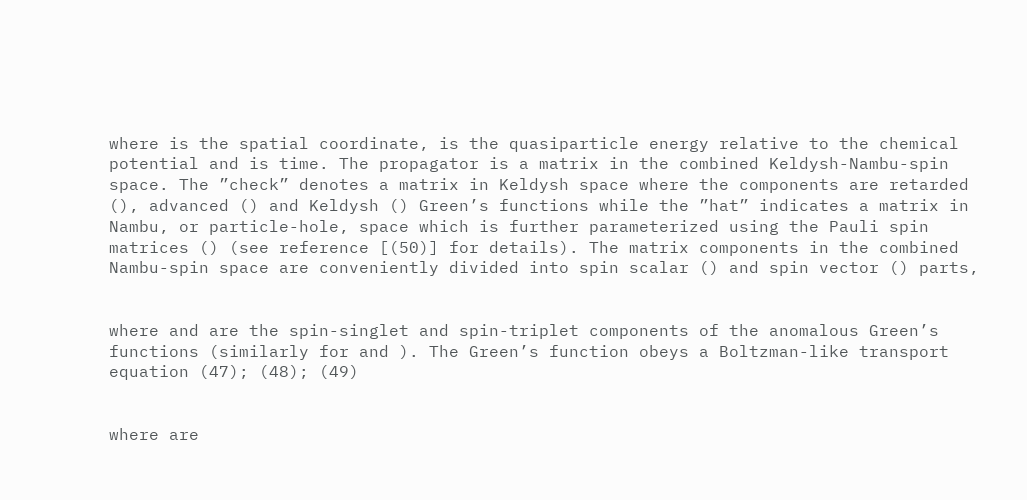where is the spatial coordinate, is the quasiparticle energy relative to the chemical potential and is time. The propagator is a matrix in the combined Keldysh-Nambu-spin space. The ”check” denotes a matrix in Keldysh space where the components are retarded (), advanced () and Keldysh () Green’s functions while the ”hat” indicates a matrix in Nambu, or particle-hole, space which is further parameterized using the Pauli spin matrices () (see reference [(50)] for details). The matrix components in the combined Nambu-spin space are conveniently divided into spin scalar () and spin vector () parts,


where and are the spin-singlet and spin-triplet components of the anomalous Green’s functions (similarly for and ). The Green’s function obeys a Boltzman-like transport equation (47); (48); (49)


where are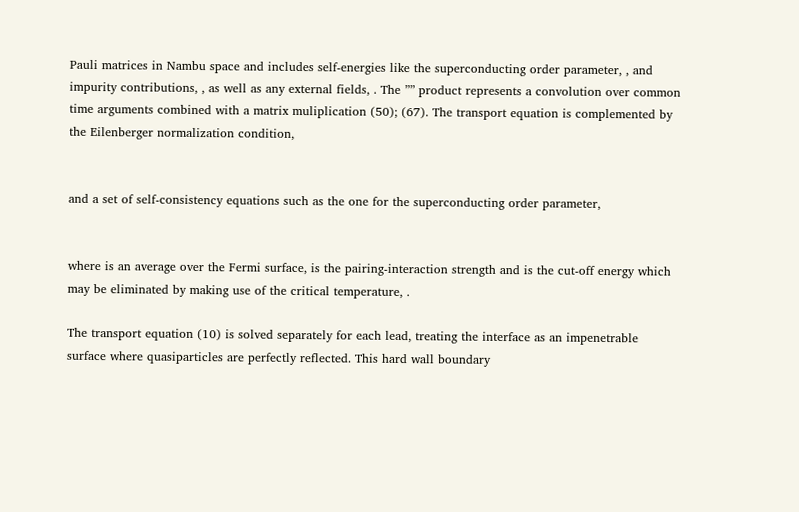Pauli matrices in Nambu space and includes self-energies like the superconducting order parameter, , and impurity contributions, , as well as any external fields, . The ”” product represents a convolution over common time arguments combined with a matrix muliplication (50); (67). The transport equation is complemented by the Eilenberger normalization condition,


and a set of self-consistency equations such as the one for the superconducting order parameter,


where is an average over the Fermi surface, is the pairing-interaction strength and is the cut-off energy which may be eliminated by making use of the critical temperature, .

The transport equation (10) is solved separately for each lead, treating the interface as an impenetrable surface where quasiparticles are perfectly reflected. This hard wall boundary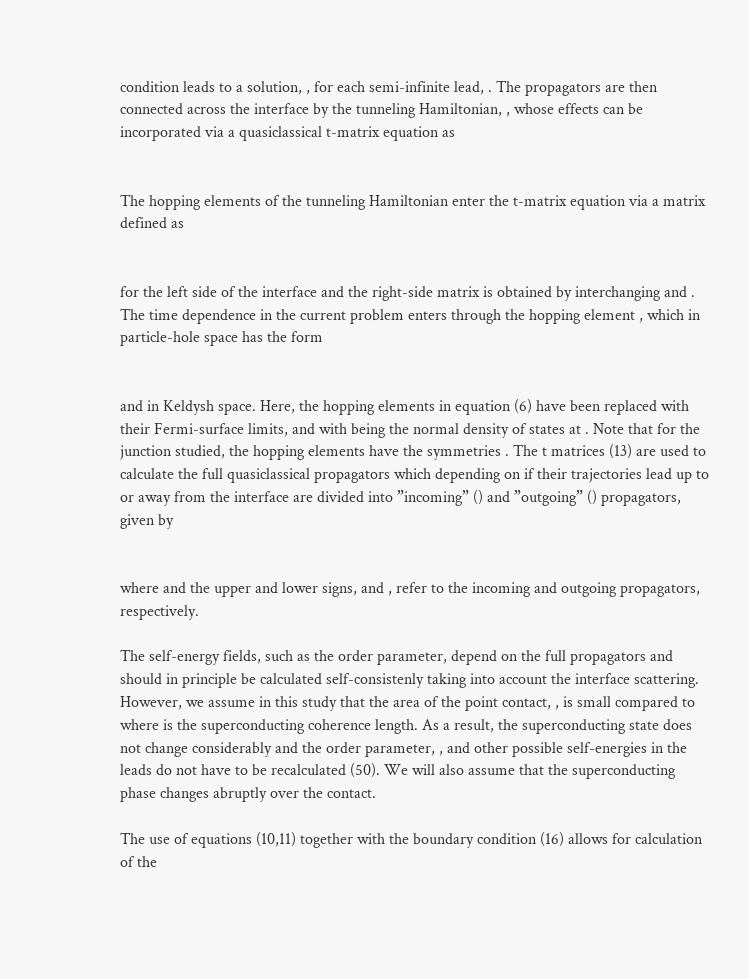condition leads to a solution, , for each semi-infinite lead, . The propagators are then connected across the interface by the tunneling Hamiltonian, , whose effects can be incorporated via a quasiclassical t-matrix equation as


The hopping elements of the tunneling Hamiltonian enter the t-matrix equation via a matrix defined as


for the left side of the interface and the right-side matrix is obtained by interchanging and . The time dependence in the current problem enters through the hopping element , which in particle-hole space has the form


and in Keldysh space. Here, the hopping elements in equation (6) have been replaced with their Fermi-surface limits, and with being the normal density of states at . Note that for the junction studied, the hopping elements have the symmetries . The t matrices (13) are used to calculate the full quasiclassical propagators which depending on if their trajectories lead up to or away from the interface are divided into ”incoming” () and ”outgoing” () propagators, given by


where and the upper and lower signs, and , refer to the incoming and outgoing propagators, respectively.

The self-energy fields, such as the order parameter, depend on the full propagators and should in principle be calculated self-consistenly taking into account the interface scattering. However, we assume in this study that the area of the point contact, , is small compared to where is the superconducting coherence length. As a result, the superconducting state does not change considerably and the order parameter, , and other possible self-energies in the leads do not have to be recalculated (50). We will also assume that the superconducting phase changes abruptly over the contact.

The use of equations (10,11) together with the boundary condition (16) allows for calculation of the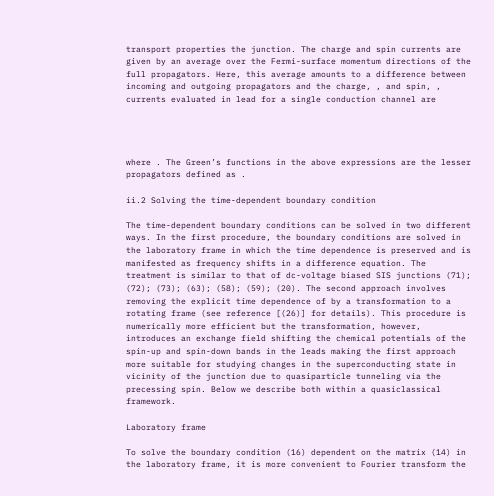transport properties the junction. The charge and spin currents are given by an average over the Fermi-surface momentum directions of the full propagators. Here, this average amounts to a difference between incoming and outgoing propagators and the charge, , and spin, , currents evaluated in lead for a single conduction channel are




where . The Green’s functions in the above expressions are the lesser propagators defined as .

ii.2 Solving the time-dependent boundary condition

The time-dependent boundary conditions can be solved in two different ways. In the first procedure, the boundary conditions are solved in the laboratory frame in which the time dependence is preserved and is manifested as frequency shifts in a difference equation. The treatment is similar to that of dc-voltage biased SIS junctions (71); (72); (73); (63); (58); (59); (20). The second approach involves removing the explicit time dependence of by a transformation to a rotating frame (see reference [(26)] for details). This procedure is numerically more efficient but the transformation, however, introduces an exchange field shifting the chemical potentials of the spin-up and spin-down bands in the leads making the first approach more suitable for studying changes in the superconducting state in vicinity of the junction due to quasiparticle tunneling via the precessing spin. Below we describe both within a quasiclassical framework.

Laboratory frame

To solve the boundary condition (16) dependent on the matrix (14) in the laboratory frame, it is more convenient to Fourier transform the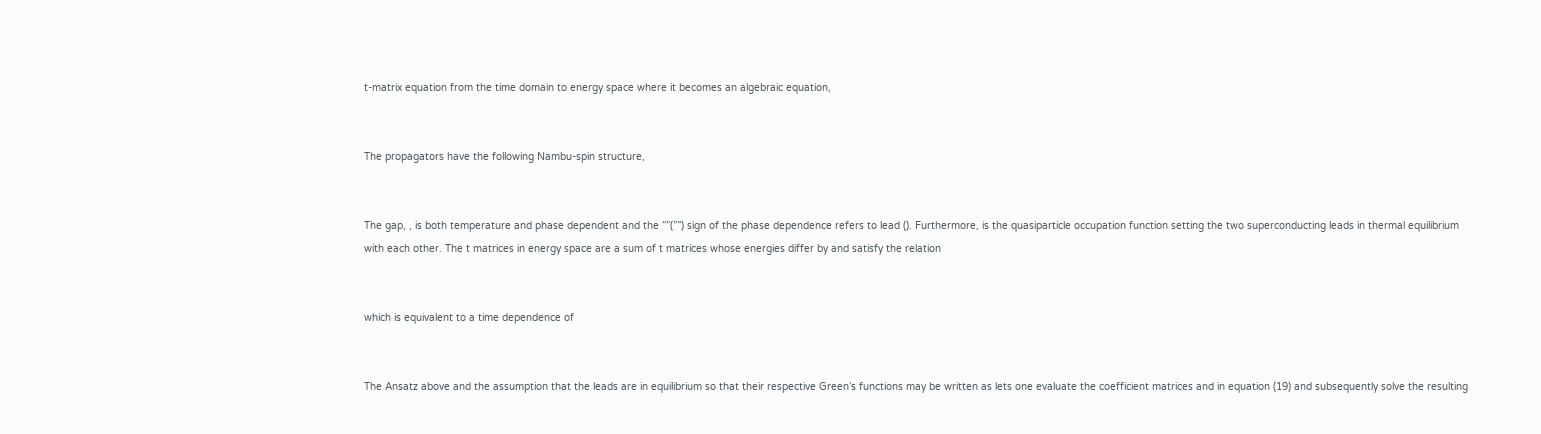t-matrix equation from the time domain to energy space where it becomes an algebraic equation,


The propagators have the following Nambu-spin structure,


The gap, , is both temperature and phase dependent and the ””(””) sign of the phase dependence refers to lead (). Furthermore, is the quasiparticle occupation function setting the two superconducting leads in thermal equilibrium with each other. The t matrices in energy space are a sum of t matrices whose energies differ by and satisfy the relation


which is equivalent to a time dependence of


The Ansatz above and the assumption that the leads are in equilibrium so that their respective Green’s functions may be written as lets one evaluate the coefficient matrices and in equation (19) and subsequently solve the resulting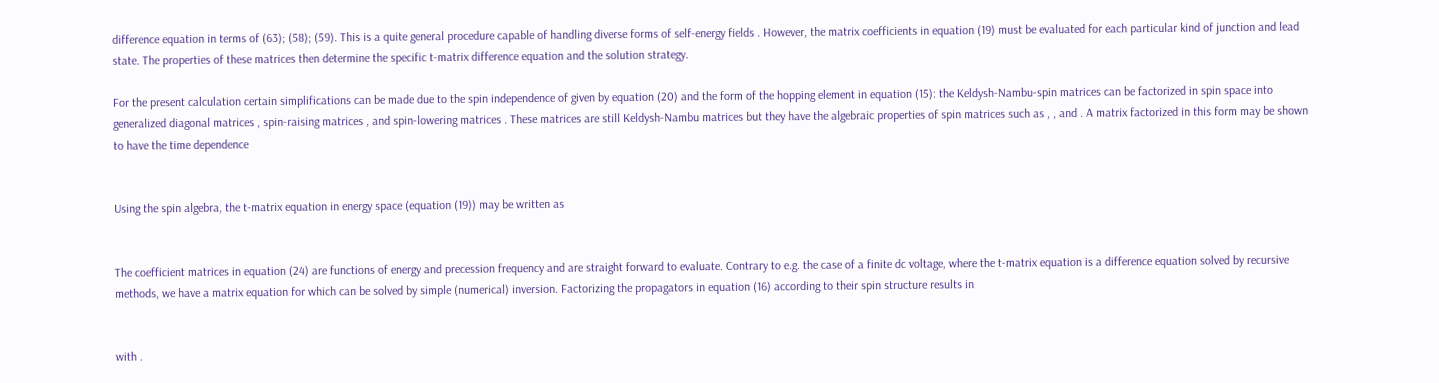difference equation in terms of (63); (58); (59). This is a quite general procedure capable of handling diverse forms of self-energy fields . However, the matrix coefficients in equation (19) must be evaluated for each particular kind of junction and lead state. The properties of these matrices then determine the specific t-matrix difference equation and the solution strategy.

For the present calculation certain simplifications can be made due to the spin independence of given by equation (20) and the form of the hopping element in equation (15): the Keldysh-Nambu-spin matrices can be factorized in spin space into generalized diagonal matrices , spin-raising matrices , and spin-lowering matrices . These matrices are still Keldysh-Nambu matrices but they have the algebraic properties of spin matrices such as , , and . A matrix factorized in this form may be shown to have the time dependence


Using the spin algebra, the t-matrix equation in energy space (equation (19)) may be written as


The coefficient matrices in equation (24) are functions of energy and precession frequency and are straight forward to evaluate. Contrary to e.g. the case of a finite dc voltage, where the t-matrix equation is a difference equation solved by recursive methods, we have a matrix equation for which can be solved by simple (numerical) inversion. Factorizing the propagators in equation (16) according to their spin structure results in


with .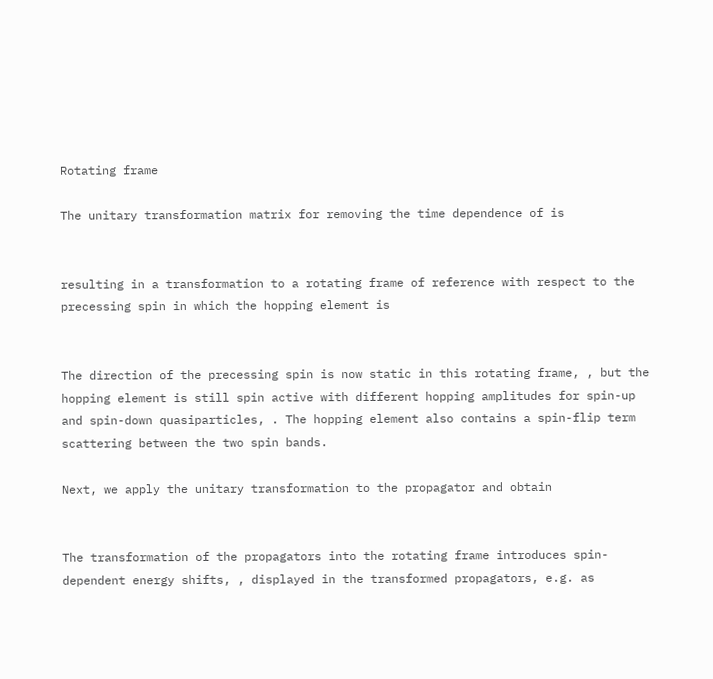Rotating frame

The unitary transformation matrix for removing the time dependence of is


resulting in a transformation to a rotating frame of reference with respect to the precessing spin in which the hopping element is


The direction of the precessing spin is now static in this rotating frame, , but the hopping element is still spin active with different hopping amplitudes for spin-up and spin-down quasiparticles, . The hopping element also contains a spin-flip term scattering between the two spin bands.

Next, we apply the unitary transformation to the propagator and obtain


The transformation of the propagators into the rotating frame introduces spin-dependent energy shifts, , displayed in the transformed propagators, e.g. as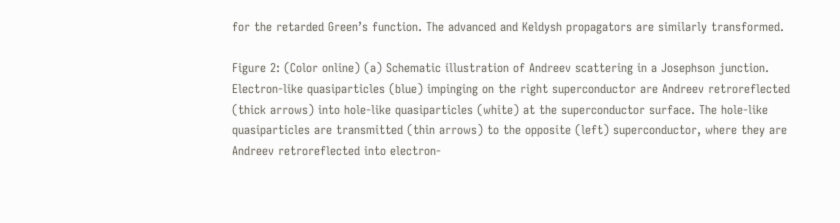for the retarded Green’s function. The advanced and Keldysh propagators are similarly transformed.

Figure 2: (Color online) (a) Schematic illustration of Andreev scattering in a Josephson junction. Electron-like quasiparticles (blue) impinging on the right superconductor are Andreev retroreflected (thick arrows) into hole-like quasiparticles (white) at the superconductor surface. The hole-like quasiparticles are transmitted (thin arrows) to the opposite (left) superconductor, where they are Andreev retroreflected into electron-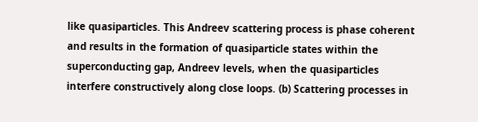like quasiparticles. This Andreev scattering process is phase coherent and results in the formation of quasiparticle states within the superconducting gap, Andreev levels, when the quasiparticles interfere constructively along close loops. (b) Scattering processes in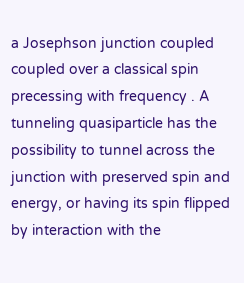a Josephson junction coupled coupled over a classical spin precessing with frequency . A tunneling quasiparticle has the possibility to tunnel across the junction with preserved spin and energy, or having its spin flipped by interaction with the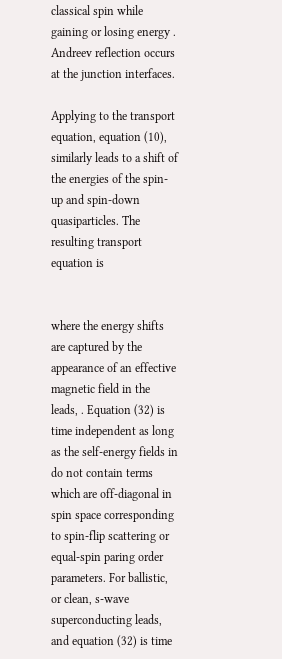classical spin while gaining or losing energy . Andreev reflection occurs at the junction interfaces.

Applying to the transport equation, equation (10), similarly leads to a shift of the energies of the spin-up and spin-down quasiparticles. The resulting transport equation is


where the energy shifts are captured by the appearance of an effective magnetic field in the leads, . Equation (32) is time independent as long as the self-energy fields in do not contain terms which are off-diagonal in spin space corresponding to spin-flip scattering or equal-spin paring order parameters. For ballistic, or clean, s-wave superconducting leads, and equation (32) is time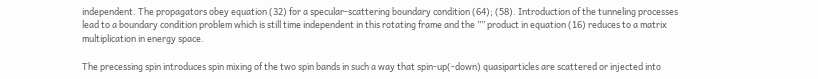independent. The propagators obey equation (32) for a specular-scattering boundary condition (64); (58). Introduction of the tunneling processes lead to a boundary condition problem which is still time independent in this rotating frame and the ”” product in equation (16) reduces to a matrix multiplication in energy space.

The precessing spin introduces spin mixing of the two spin bands in such a way that spin-up(-down) quasiparticles are scattered or injected into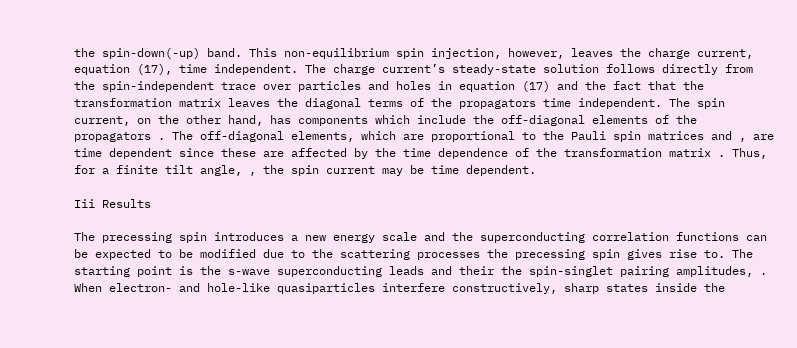the spin-down(-up) band. This non-equilibrium spin injection, however, leaves the charge current, equation (17), time independent. The charge current’s steady-state solution follows directly from the spin-independent trace over particles and holes in equation (17) and the fact that the transformation matrix leaves the diagonal terms of the propagators time independent. The spin current, on the other hand, has components which include the off-diagonal elements of the propagators . The off-diagonal elements, which are proportional to the Pauli spin matrices and , are time dependent since these are affected by the time dependence of the transformation matrix . Thus, for a finite tilt angle, , the spin current may be time dependent.

Iii Results

The precessing spin introduces a new energy scale and the superconducting correlation functions can be expected to be modified due to the scattering processes the precessing spin gives rise to. The starting point is the s-wave superconducting leads and their the spin-singlet pairing amplitudes, . When electron- and hole-like quasiparticles interfere constructively, sharp states inside the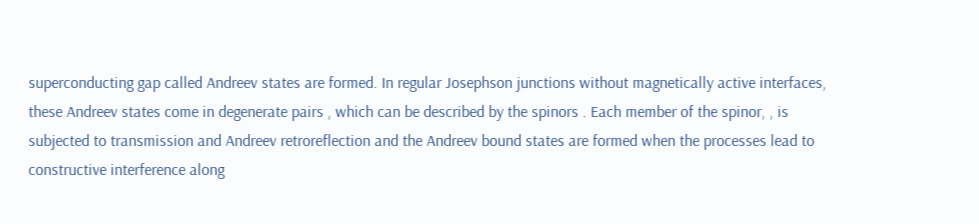superconducting gap called Andreev states are formed. In regular Josephson junctions without magnetically active interfaces, these Andreev states come in degenerate pairs , which can be described by the spinors . Each member of the spinor, , is subjected to transmission and Andreev retroreflection and the Andreev bound states are formed when the processes lead to constructive interference along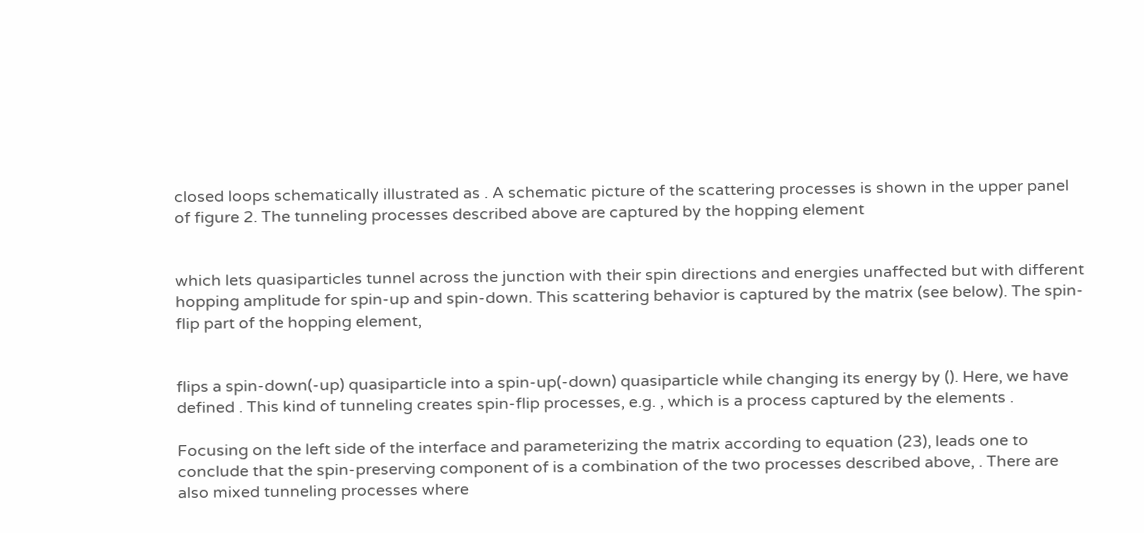closed loops schematically illustrated as . A schematic picture of the scattering processes is shown in the upper panel of figure 2. The tunneling processes described above are captured by the hopping element


which lets quasiparticles tunnel across the junction with their spin directions and energies unaffected but with different hopping amplitude for spin-up and spin-down. This scattering behavior is captured by the matrix (see below). The spin-flip part of the hopping element,


flips a spin-down(-up) quasiparticle into a spin-up(-down) quasiparticle while changing its energy by (). Here, we have defined . This kind of tunneling creates spin-flip processes, e.g. , which is a process captured by the elements .

Focusing on the left side of the interface and parameterizing the matrix according to equation (23), leads one to conclude that the spin-preserving component of is a combination of the two processes described above, . There are also mixed tunneling processes where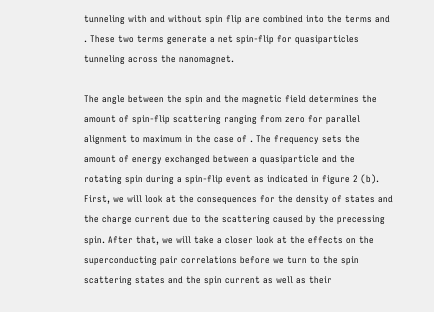tunneling with and without spin flip are combined into the terms and . These two terms generate a net spin-flip for quasiparticles tunneling across the nanomagnet.

The angle between the spin and the magnetic field determines the amount of spin-flip scattering ranging from zero for parallel alignment to maximum in the case of . The frequency sets the amount of energy exchanged between a quasiparticle and the rotating spin during a spin-flip event as indicated in figure 2 (b). First, we will look at the consequences for the density of states and the charge current due to the scattering caused by the precessing spin. After that, we will take a closer look at the effects on the superconducting pair correlations before we turn to the spin scattering states and the spin current as well as their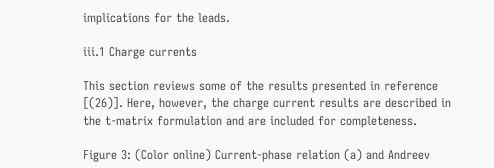implications for the leads.

iii.1 Charge currents

This section reviews some of the results presented in reference [(26)]. Here, however, the charge current results are described in the t-matrix formulation and are included for completeness.

Figure 3: (Color online) Current-phase relation (a) and Andreev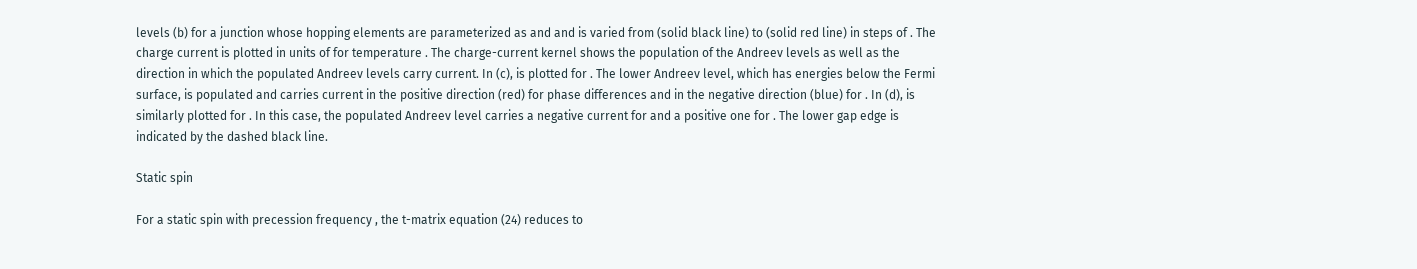levels (b) for a junction whose hopping elements are parameterized as and and is varied from (solid black line) to (solid red line) in steps of . The charge current is plotted in units of for temperature . The charge-current kernel shows the population of the Andreev levels as well as the direction in which the populated Andreev levels carry current. In (c), is plotted for . The lower Andreev level, which has energies below the Fermi surface, is populated and carries current in the positive direction (red) for phase differences and in the negative direction (blue) for . In (d), is similarly plotted for . In this case, the populated Andreev level carries a negative current for and a positive one for . The lower gap edge is indicated by the dashed black line.

Static spin

For a static spin with precession frequency , the t-matrix equation (24) reduces to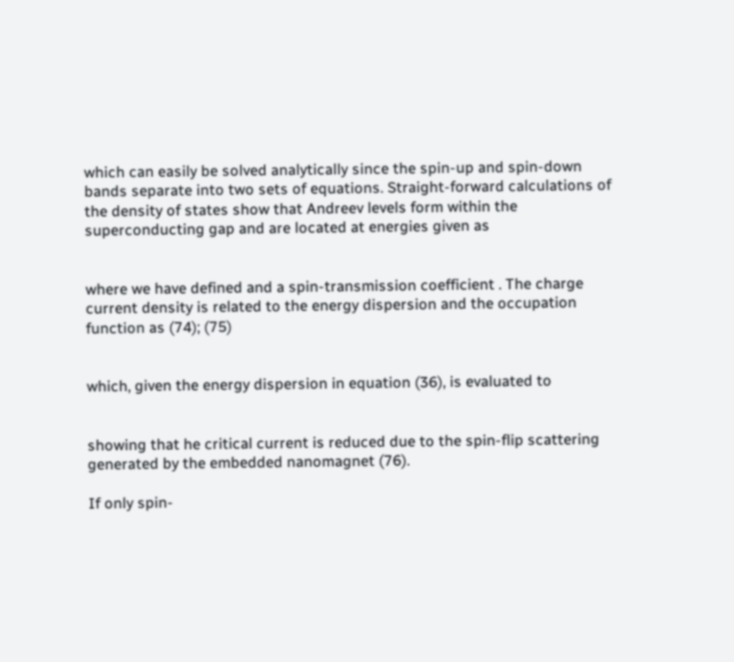which can easily be solved analytically since the spin-up and spin-down bands separate into two sets of equations. Straight-forward calculations of the density of states show that Andreev levels form within the superconducting gap and are located at energies given as


where we have defined and a spin-transmission coefficient . The charge current density is related to the energy dispersion and the occupation function as (74); (75)


which, given the energy dispersion in equation (36), is evaluated to


showing that he critical current is reduced due to the spin-flip scattering generated by the embedded nanomagnet (76).

If only spin-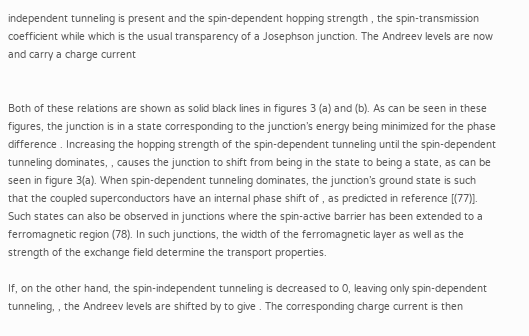independent tunneling is present and the spin-dependent hopping strength , the spin-transmission coefficient while which is the usual transparency of a Josephson junction. The Andreev levels are now and carry a charge current


Both of these relations are shown as solid black lines in figures 3 (a) and (b). As can be seen in these figures, the junction is in a state corresponding to the junction’s energy being minimized for the phase difference . Increasing the hopping strength of the spin-dependent tunneling until the spin-dependent tunneling dominates, , causes the junction to shift from being in the state to being a state, as can be seen in figure 3(a). When spin-dependent tunneling dominates, the junction’s ground state is such that the coupled superconductors have an internal phase shift of , as predicted in reference [(77)]. Such states can also be observed in junctions where the spin-active barrier has been extended to a ferromagnetic region (78). In such junctions, the width of the ferromagnetic layer as well as the strength of the exchange field determine the transport properties.

If, on the other hand, the spin-independent tunneling is decreased to 0, leaving only spin-dependent tunneling, , the Andreev levels are shifted by to give . The corresponding charge current is then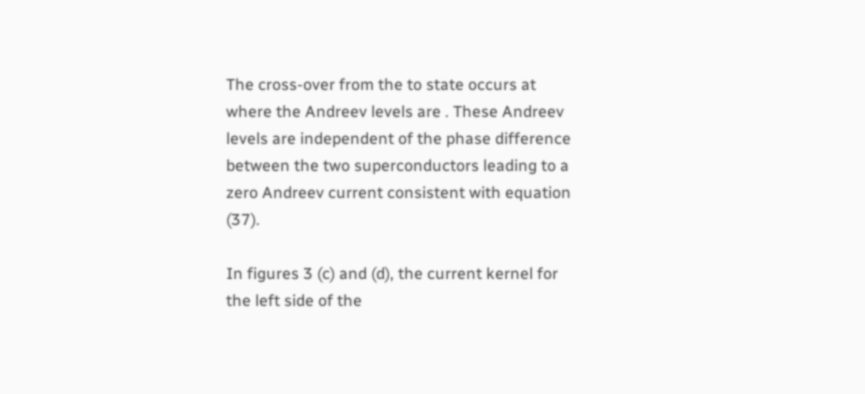The cross-over from the to state occurs at where the Andreev levels are . These Andreev levels are independent of the phase difference between the two superconductors leading to a zero Andreev current consistent with equation (37).

In figures 3 (c) and (d), the current kernel for the left side of the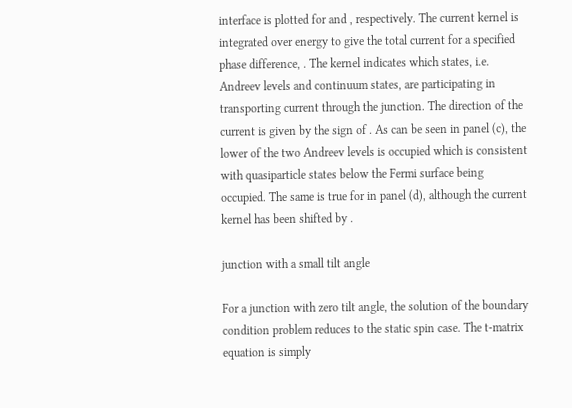interface is plotted for and , respectively. The current kernel is integrated over energy to give the total current for a specified phase difference, . The kernel indicates which states, i.e. Andreev levels and continuum states, are participating in transporting current through the junction. The direction of the current is given by the sign of . As can be seen in panel (c), the lower of the two Andreev levels is occupied which is consistent with quasiparticle states below the Fermi surface being occupied. The same is true for in panel (d), although the current kernel has been shifted by .

junction with a small tilt angle

For a junction with zero tilt angle, the solution of the boundary condition problem reduces to the static spin case. The t-matrix equation is simply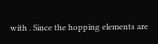with . Since the hopping elements are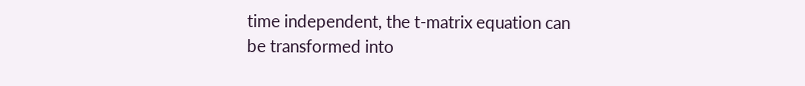time independent, the t-matrix equation can be transformed into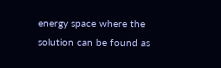energy space where the solution can be found as